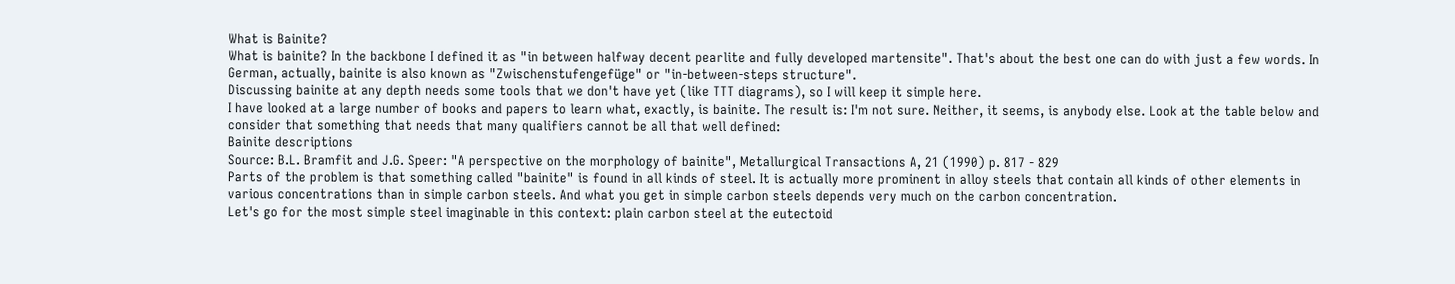What is Bainite?
What is bainite? In the backbone I defined it as "in between halfway decent pearlite and fully developed martensite". That's about the best one can do with just a few words. In German, actually, bainite is also known as "Zwischenstufengefüge" or "in-between-steps structure".
Discussing bainite at any depth needs some tools that we don't have yet (like TTT diagrams), so I will keep it simple here.
I have looked at a large number of books and papers to learn what, exactly, is bainite. The result is: I'm not sure. Neither, it seems, is anybody else. Look at the table below and consider that something that needs that many qualifiers cannot be all that well defined:
Bainite descriptions
Source: B.L. Bramfit and J.G. Speer: "A perspective on the morphology of bainite", Metallurgical Transactions A, 21 (1990) p. 817 - 829
Parts of the problem is that something called "bainite" is found in all kinds of steel. It is actually more prominent in alloy steels that contain all kinds of other elements in various concentrations than in simple carbon steels. And what you get in simple carbon steels depends very much on the carbon concentration.
Let's go for the most simple steel imaginable in this context: plain carbon steel at the eutectoid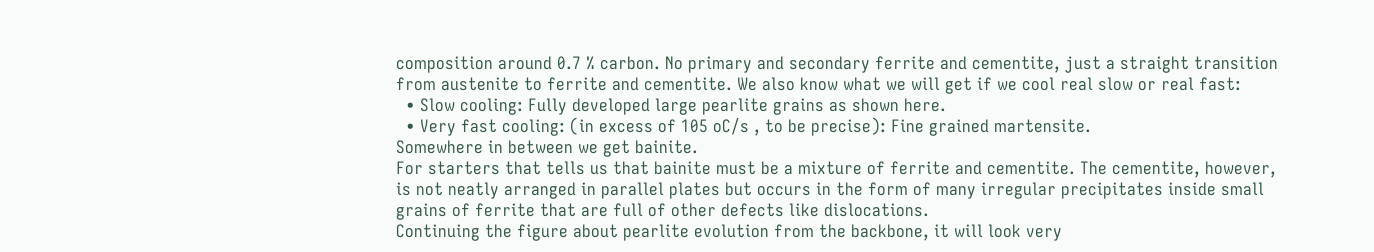composition around 0.7 % carbon. No primary and secondary ferrite and cementite, just a straight transition from austenite to ferrite and cementite. We also know what we will get if we cool real slow or real fast:
  • Slow cooling: Fully developed large pearlite grains as shown here.
  • Very fast cooling: (in excess of 105 oC/s , to be precise): Fine grained martensite.
Somewhere in between we get bainite.
For starters that tells us that bainite must be a mixture of ferrite and cementite. The cementite, however, is not neatly arranged in parallel plates but occurs in the form of many irregular precipitates inside small grains of ferrite that are full of other defects like dislocations.
Continuing the figure about pearlite evolution from the backbone, it will look very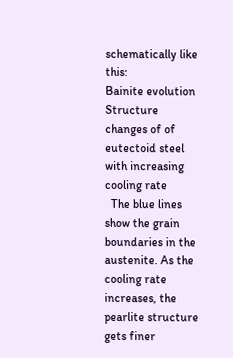schematically like this:
Bainite evolution
Structure changes of of eutectoid steel with increasing cooling rate
  The blue lines show the grain boundaries in the austenite. As the cooling rate increases, the pearlite structure gets finer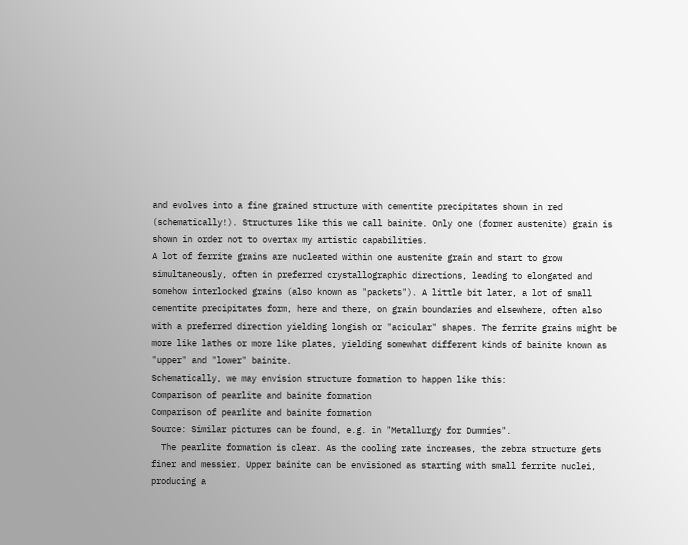and evolves into a fine grained structure with cementite precipitates shown in red (schematically!). Structures like this we call bainite. Only one (former austenite) grain is shown in order not to overtax my artistic capabilities.
A lot of ferrite grains are nucleated within one austenite grain and start to grow simultaneously, often in preferred crystallographic directions, leading to elongated and somehow interlocked grains (also known as "packets"). A little bit later, a lot of small cementite precipitates form, here and there, on grain boundaries and elsewhere, often also with a preferred direction yielding longish or "acicular" shapes. The ferrite grains might be more like lathes or more like plates, yielding somewhat different kinds of bainite known as "upper" and "lower" bainite.
Schematically, we may envision structure formation to happen like this:
Comparison of pearlite and bainite formation
Comparison of pearlite and bainite formation
Source: Similar pictures can be found, e.g. in "Metallurgy for Dummies".
  The pearlite formation is clear. As the cooling rate increases, the zebra structure gets finer and messier. Upper bainite can be envisioned as starting with small ferrite nuclei, producing a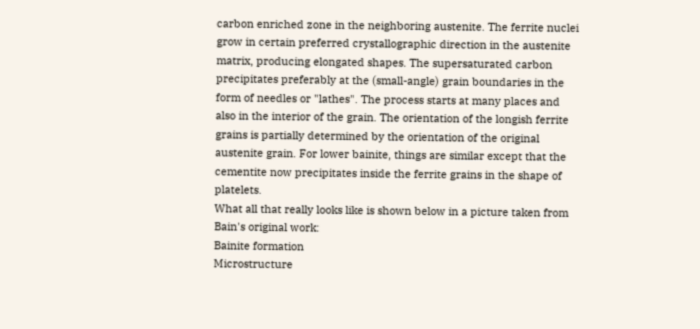carbon enriched zone in the neighboring austenite. The ferrite nuclei grow in certain preferred crystallographic direction in the austenite matrix, producing elongated shapes. The supersaturated carbon precipitates preferably at the (small-angle) grain boundaries in the form of needles or "lathes". The process starts at many places and also in the interior of the grain. The orientation of the longish ferrite grains is partially determined by the orientation of the original austenite grain. For lower bainite, things are similar except that the cementite now precipitates inside the ferrite grains in the shape of platelets.
What all that really looks like is shown below in a picture taken from Bain's original work:
Bainite formation
Microstructure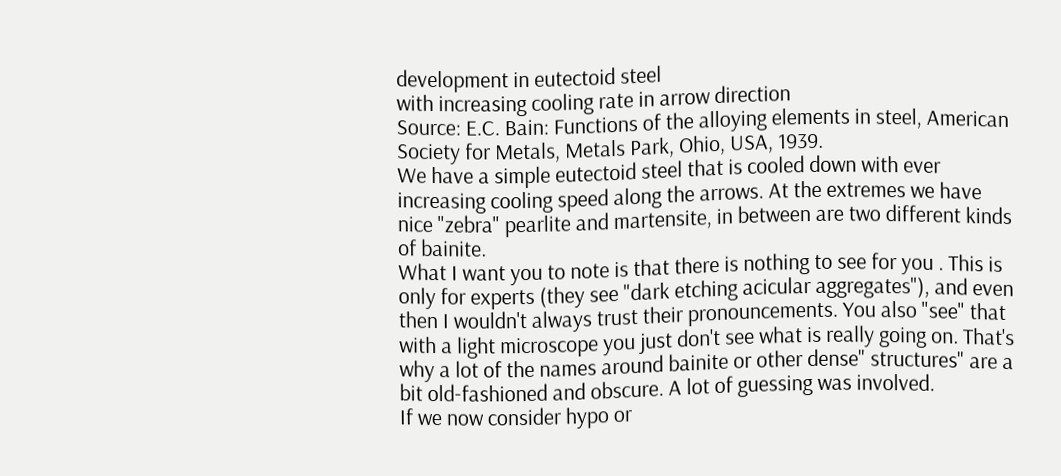development in eutectoid steel
with increasing cooling rate in arrow direction
Source: E.C. Bain: Functions of the alloying elements in steel, American Society for Metals, Metals Park, Ohio, USA, 1939.
We have a simple eutectoid steel that is cooled down with ever increasing cooling speed along the arrows. At the extremes we have nice "zebra" pearlite and martensite, in between are two different kinds of bainite.
What I want you to note is that there is nothing to see for you . This is only for experts (they see "dark etching acicular aggregates"), and even then I wouldn't always trust their pronouncements. You also "see" that with a light microscope you just don't see what is really going on. That's why a lot of the names around bainite or other dense" structures" are a bit old-fashioned and obscure. A lot of guessing was involved.
If we now consider hypo or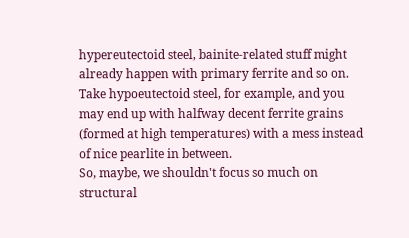hypereutectoid steel, bainite-related stuff might already happen with primary ferrite and so on. Take hypoeutectoid steel, for example, and you may end up with halfway decent ferrite grains (formed at high temperatures) with a mess instead of nice pearlite in between.
So, maybe, we shouldn't focus so much on structural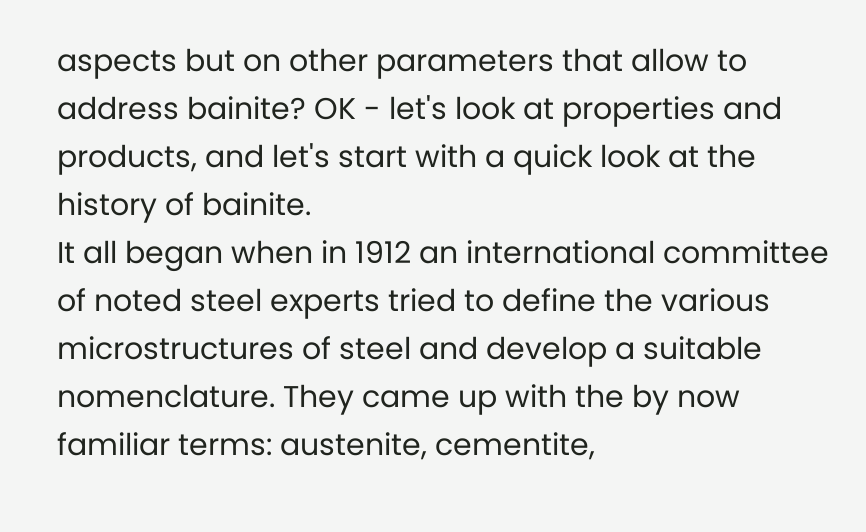aspects but on other parameters that allow to address bainite? OK - let's look at properties and products, and let's start with a quick look at the history of bainite.
It all began when in 1912 an international committee of noted steel experts tried to define the various microstructures of steel and develop a suitable nomenclature. They came up with the by now familiar terms: austenite, cementite,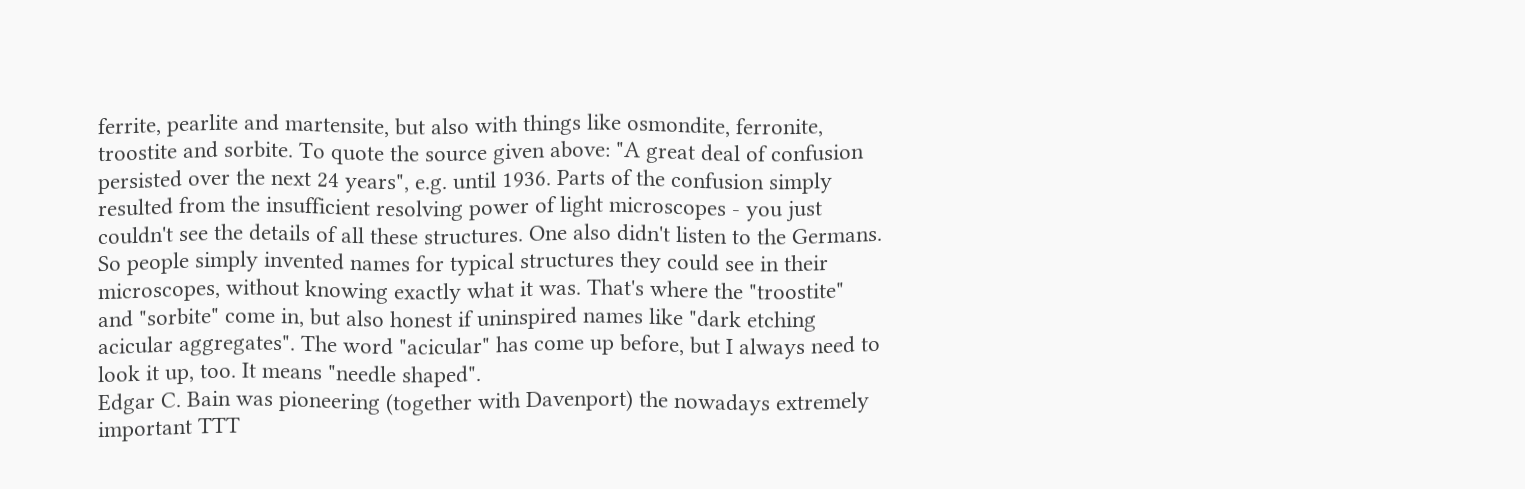ferrite, pearlite and martensite, but also with things like osmondite, ferronite, troostite and sorbite. To quote the source given above: "A great deal of confusion persisted over the next 24 years", e.g. until 1936. Parts of the confusion simply resulted from the insufficient resolving power of light microscopes - you just couldn't see the details of all these structures. One also didn't listen to the Germans.
So people simply invented names for typical structures they could see in their microscopes, without knowing exactly what it was. That's where the "troostite" and "sorbite" come in, but also honest if uninspired names like "dark etching acicular aggregates". The word "acicular" has come up before, but I always need to look it up, too. It means "needle shaped".
Edgar C. Bain was pioneering (together with Davenport) the nowadays extremely important TTT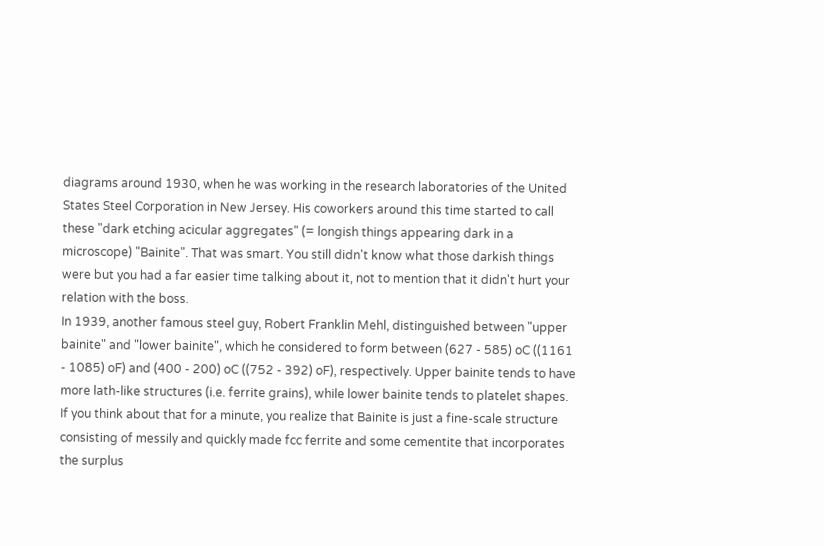diagrams around 1930, when he was working in the research laboratories of the United States Steel Corporation in New Jersey. His coworkers around this time started to call these "dark etching acicular aggregates" (= longish things appearing dark in a microscope) "Bainite". That was smart. You still didn't know what those darkish things were but you had a far easier time talking about it, not to mention that it didn't hurt your relation with the boss.
In 1939, another famous steel guy, Robert Franklin Mehl, distinguished between "upper bainite" and "lower bainite", which he considered to form between (627 - 585) oC ((1161 - 1085) oF) and (400 - 200) oC ((752 - 392) oF), respectively. Upper bainite tends to have more lath-like structures (i.e. ferrite grains), while lower bainite tends to platelet shapes.
If you think about that for a minute, you realize that Bainite is just a fine-scale structure consisting of messily and quickly made fcc ferrite and some cementite that incorporates the surplus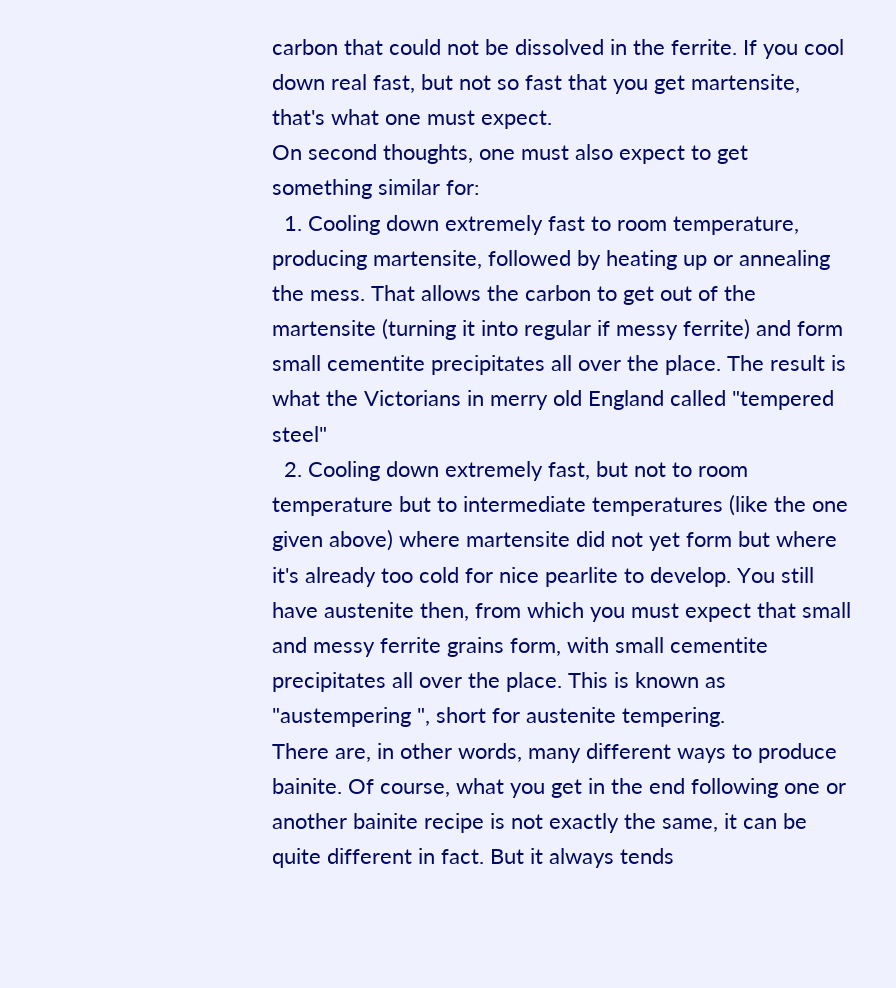carbon that could not be dissolved in the ferrite. If you cool down real fast, but not so fast that you get martensite, that's what one must expect.
On second thoughts, one must also expect to get something similar for:
  1. Cooling down extremely fast to room temperature, producing martensite, followed by heating up or annealing the mess. That allows the carbon to get out of the martensite (turning it into regular if messy ferrite) and form small cementite precipitates all over the place. The result is what the Victorians in merry old England called "tempered steel"
  2. Cooling down extremely fast, but not to room temperature but to intermediate temperatures (like the one given above) where martensite did not yet form but where it's already too cold for nice pearlite to develop. You still have austenite then, from which you must expect that small and messy ferrite grains form, with small cementite precipitates all over the place. This is known as "austempering ", short for austenite tempering.
There are, in other words, many different ways to produce bainite. Of course, what you get in the end following one or another bainite recipe is not exactly the same, it can be quite different in fact. But it always tends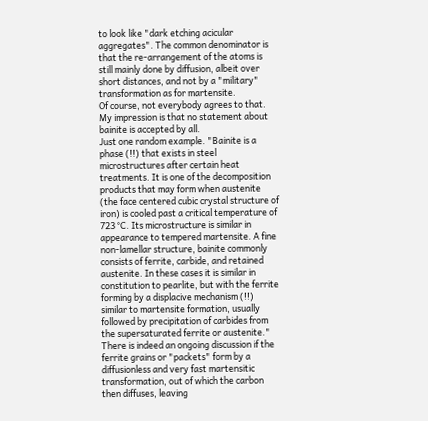to look like "dark etching acicular aggregates". The common denominator is that the re-arrangement of the atoms is still mainly done by diffusion, albeit over short distances, and not by a "military" transformation as for martensite.
Of course, not everybody agrees to that. My impression is that no statement about bainite is accepted by all.
Just one random example. "Bainite is a phase (!!) that exists in steel microstructures after certain heat treatments. It is one of the decomposition products that may form when austenite (the face centered cubic crystal structure of iron) is cooled past a critical temperature of 723 °C. Its microstructure is similar in appearance to tempered martensite. A fine non-lamellar structure, bainite commonly consists of ferrite, carbide, and retained austenite. In these cases it is similar in constitution to pearlite, but with the ferrite forming by a displacive mechanism (!!) similar to martensite formation, usually followed by precipitation of carbides from the supersaturated ferrite or austenite."
There is indeed an ongoing discussion if the ferrite grains or "packets" form by a diffusionless and very fast martensitic transformation, out of which the carbon then diffuses, leaving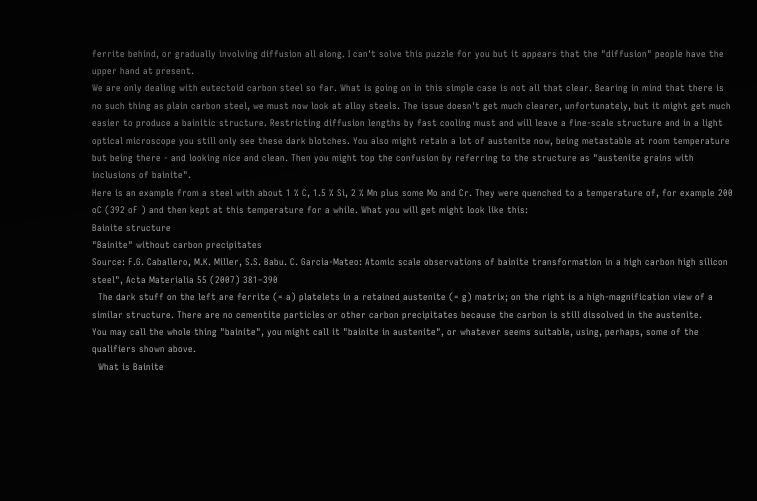ferrite behind, or gradually involving diffusion all along. I can't solve this puzzle for you but it appears that the "diffusion" people have the upper hand at present.
We are only dealing with eutectoid carbon steel so far. What is going on in this simple case is not all that clear. Bearing in mind that there is no such thing as plain carbon steel, we must now look at alloy steels. The issue doesn't get much clearer, unfortunately, but it might get much easier to produce a bainitic structure. Restricting diffusion lengths by fast cooling must and will leave a fine-scale structure and in a light optical microscope you still only see these dark blotches. You also might retain a lot of austenite now, being metastable at room temperature but being there - and looking nice and clean. Then you might top the confusion by referring to the structure as "austenite grains with inclusions of bainite".
Here is an example from a steel with about 1 % C, 1.5 % Si, 2 % Mn plus some Mo and Cr. They were quenched to a temperature of, for example 200 oC (392 oF ) and then kept at this temperature for a while. What you will get might look like this:
Bainite structure
"Bainite" without carbon precipitates
Source: F.G. Caballero, M.K. Miller, S.S. Babu. C. Garcia-Mateo: Atomic scale observations of bainite transformation in a high carbon high silicon steel", Acta Materialia 55 (2007) 381–390
  The dark stuff on the left are ferrite (= a) platelets in a retained austenite (= g) matrix; on the right is a high-magnification view of a similar structure. There are no cementite particles or other carbon precipitates because the carbon is still dissolved in the austenite.
You may call the whole thing "bainite", you might call it "bainite in austenite", or whatever seems suitable, using, perhaps, some of the qualifiers shown above.
  What is Bainite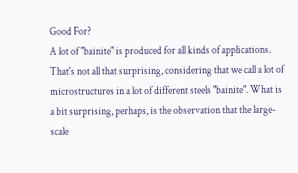Good For?
A lot of "bainite" is produced for all kinds of applications. That's not all that surprising, considering that we call a lot of microstructures in a lot of different steels "bainite". What is a bit surprising, perhaps, is the observation that the large-scale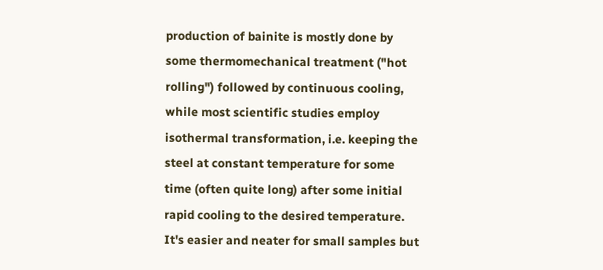production of bainite is mostly done by some thermomechanical treatment ("hot rolling") followed by continuous cooling, while most scientific studies employ isothermal transformation, i.e. keeping the steel at constant temperature for some time (often quite long) after some initial rapid cooling to the desired temperature. It's easier and neater for small samples but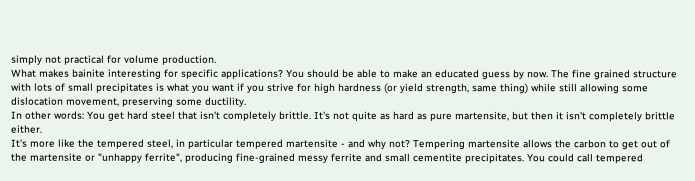simply not practical for volume production.
What makes bainite interesting for specific applications? You should be able to make an educated guess by now. The fine grained structure with lots of small precipitates is what you want if you strive for high hardness (or yield strength, same thing) while still allowing some dislocation movement, preserving some ductility.
In other words: You get hard steel that isn't completely brittle. It's not quite as hard as pure martensite, but then it isn't completely brittle either.
It's more like the tempered steel, in particular tempered martensite - and why not? Tempering martensite allows the carbon to get out of the martensite or "unhappy ferrite", producing fine-grained messy ferrite and small cementite precipitates. You could call tempered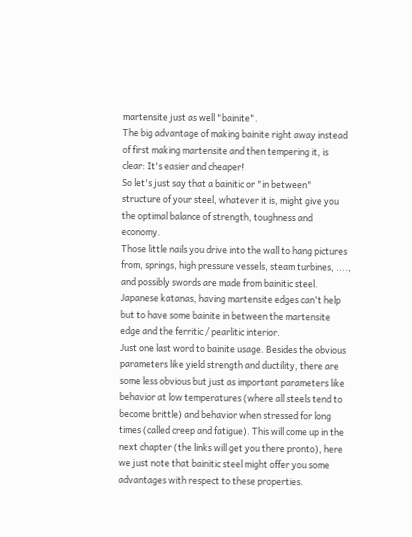martensite just as well "bainite".
The big advantage of making bainite right away instead of first making martensite and then tempering it, is clear: It's easier and cheaper!
So let's just say that a bainitic or "in between" structure of your steel, whatever it is, might give you the optimal balance of strength, toughness and economy.
Those little nails you drive into the wall to hang pictures from, springs, high pressure vessels, steam turbines, ...., and possibly swords are made from bainitic steel. Japanese katanas, having martensite edges can't help but to have some bainite in between the martensite edge and the ferritic / pearlitic interior.
Just one last word to bainite usage. Besides the obvious parameters like yield strength and ductility, there are some less obvious but just as important parameters like behavior at low temperatures (where all steels tend to become brittle) and behavior when stressed for long times (called creep and fatigue). This will come up in the next chapter (the links will get you there pronto), here we just note that bainitic steel might offer you some advantages with respect to these properties.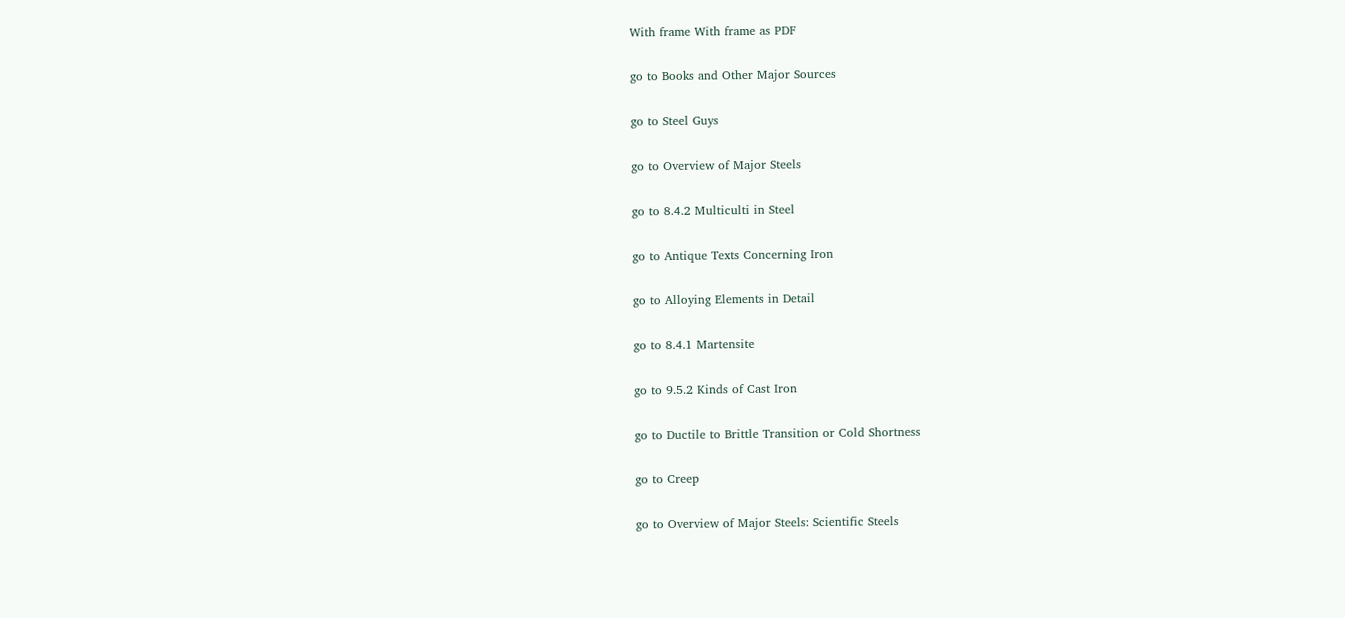With frame With frame as PDF

go to Books and Other Major Sources

go to Steel Guys

go to Overview of Major Steels

go to 8.4.2 Multiculti in Steel

go to Antique Texts Concerning Iron

go to Alloying Elements in Detail

go to 8.4.1 Martensite

go to 9.5.2 Kinds of Cast Iron

go to Ductile to Brittle Transition or Cold Shortness

go to Creep

go to Overview of Major Steels: Scientific Steels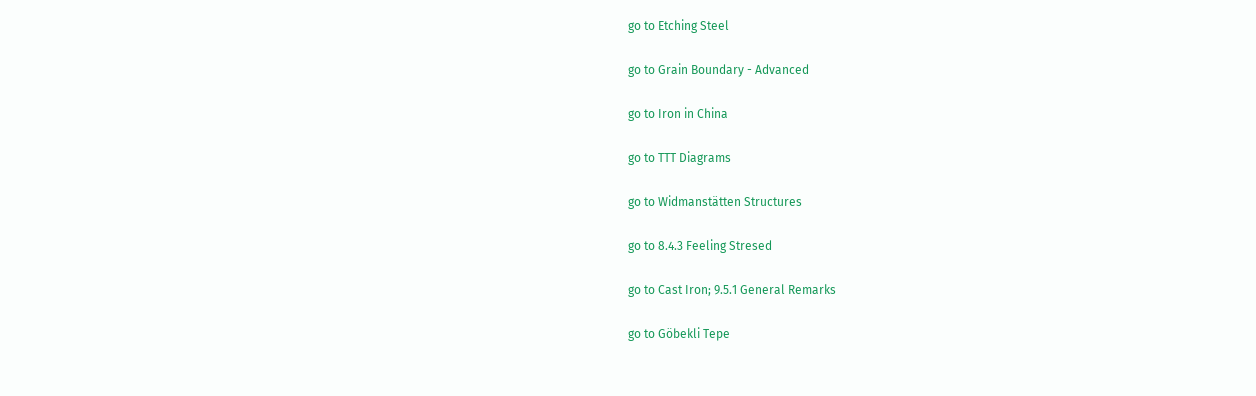go to Etching Steel

go to Grain Boundary - Advanced

go to Iron in China

go to TTT Diagrams

go to Widmanstätten Structures

go to 8.4.3 Feeling Stresed

go to Cast Iron; 9.5.1 General Remarks

go to Göbekli Tepe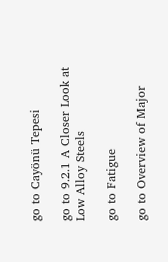go to Cayönü Tepesi

go to 9.2.1 A Closer Look at Low Alloy Steels

go to Fatigue

go to Overview of Major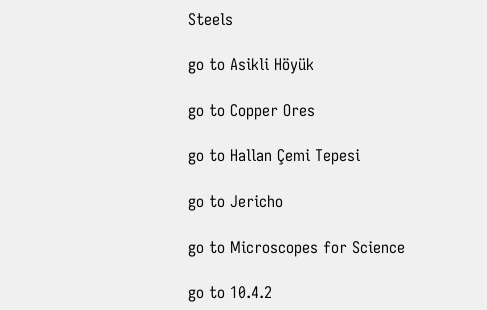Steels

go to Asikli Höyük

go to Copper Ores

go to Hallan Çemi Tepesi

go to Jericho

go to Microscopes for Science

go to 10.4.2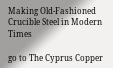Making Old-Fashioned Crucible Steel in Modern Times

go to The Cyprus Copper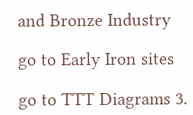and Bronze Industry

go to Early Iron sites

go to TTT Diagrams 3.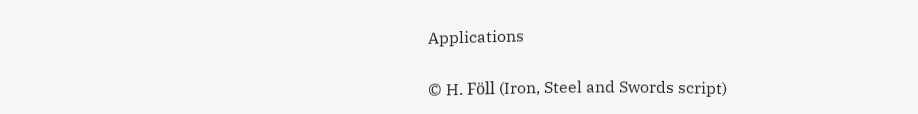Applications

© H. Föll (Iron, Steel and Swords script)